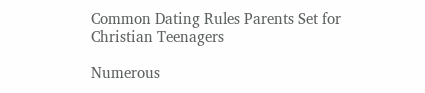Common Dating Rules Parents Set for Christian Teenagers

Numerous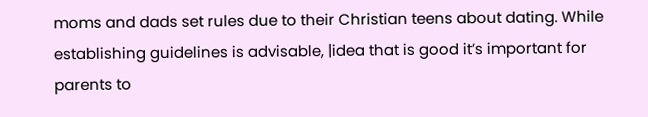moms and dads set rules due to their Christian teens about dating. While establishing guidelines is advisable, |idea that is good it’s important for parents to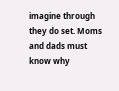imagine through they do set. Moms and dads must know why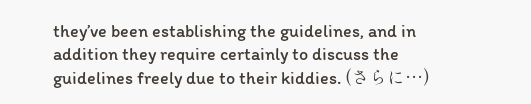they’ve been establishing the guidelines, and in addition they require certainly to discuss the guidelines freely due to their kiddies. (さらに…)